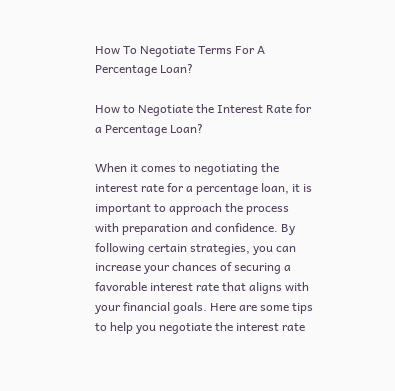How To Negotiate Terms For A Percentage Loan?

How to Negotiate the Interest Rate for a Percentage Loan?

When it comes to negotiating the interest rate for a percentage loan, it is important to approach the process with preparation and confidence. By following certain strategies, you can increase your chances of securing a favorable interest rate that aligns with your financial goals. Here are some tips to help you negotiate the interest rate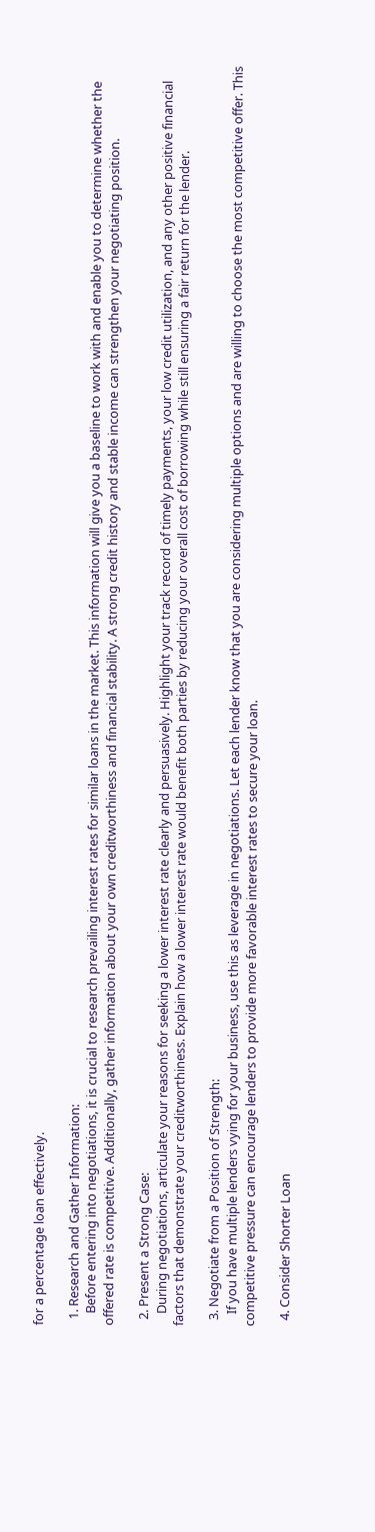for a percentage loan effectively.

  1. Research and Gather Information:
    Before entering into negotiations, it is crucial to research prevailing interest rates for similar loans in the market. This information will give you a baseline to work with and enable you to determine whether the offered rate is competitive. Additionally, gather information about your own creditworthiness and financial stability. A strong credit history and stable income can strengthen your negotiating position.

  2. Present a Strong Case:
    During negotiations, articulate your reasons for seeking a lower interest rate clearly and persuasively. Highlight your track record of timely payments, your low credit utilization, and any other positive financial factors that demonstrate your creditworthiness. Explain how a lower interest rate would benefit both parties by reducing your overall cost of borrowing while still ensuring a fair return for the lender.

  3. Negotiate from a Position of Strength:
    If you have multiple lenders vying for your business, use this as leverage in negotiations. Let each lender know that you are considering multiple options and are willing to choose the most competitive offer. This competitive pressure can encourage lenders to provide more favorable interest rates to secure your loan.

  4. Consider Shorter Loan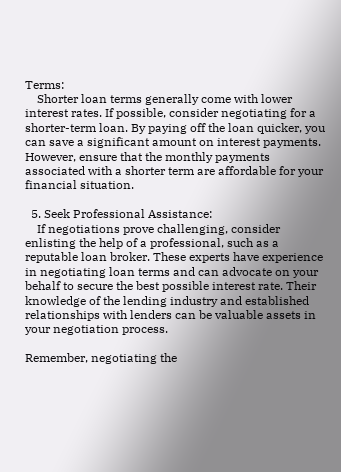Terms:
    Shorter loan terms generally come with lower interest rates. If possible, consider negotiating for a shorter-term loan. By paying off the loan quicker, you can save a significant amount on interest payments. However, ensure that the monthly payments associated with a shorter term are affordable for your financial situation.

  5. Seek Professional Assistance:
    If negotiations prove challenging, consider enlisting the help of a professional, such as a reputable loan broker. These experts have experience in negotiating loan terms and can advocate on your behalf to secure the best possible interest rate. Their knowledge of the lending industry and established relationships with lenders can be valuable assets in your negotiation process.

Remember, negotiating the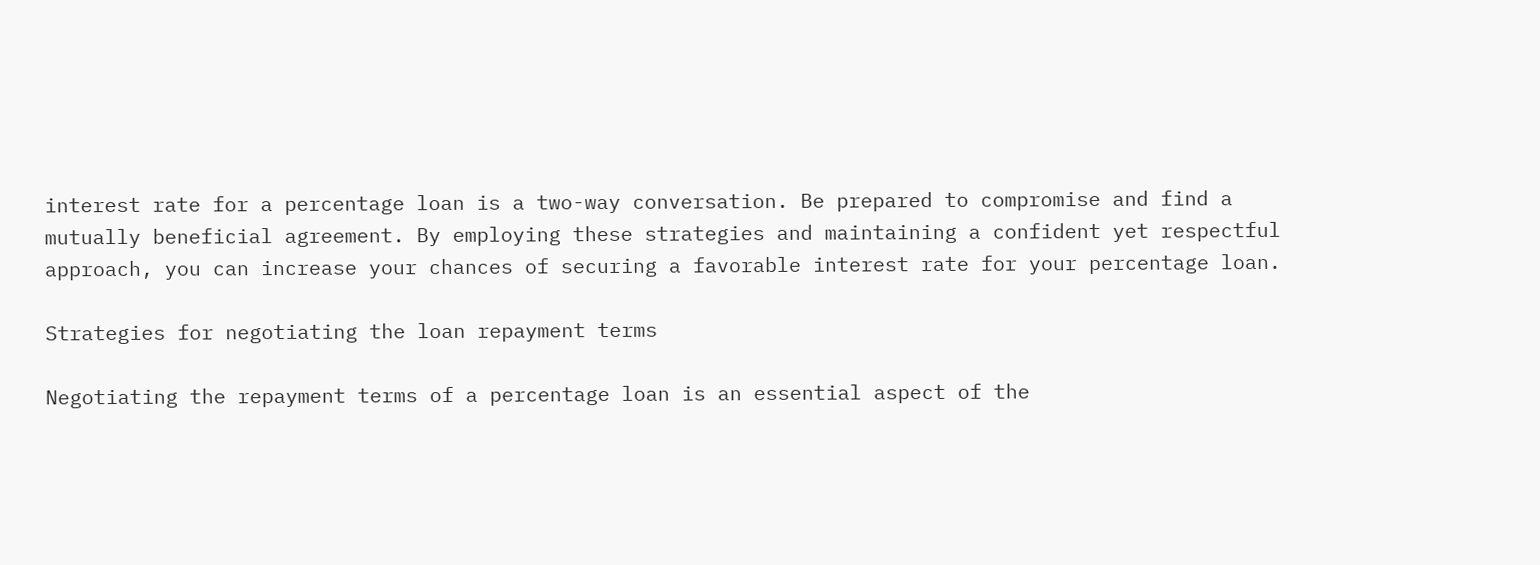interest rate for a percentage loan is a two-way conversation. Be prepared to compromise and find a mutually beneficial agreement. By employing these strategies and maintaining a confident yet respectful approach, you can increase your chances of securing a favorable interest rate for your percentage loan.

Strategies for negotiating the loan repayment terms

Negotiating the repayment terms of a percentage loan is an essential aspect of the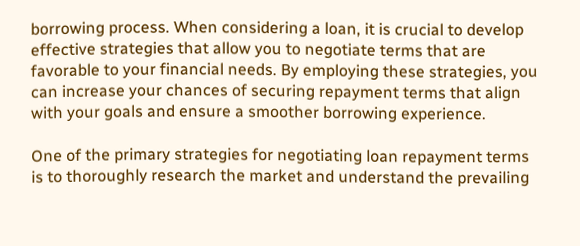borrowing process. When considering a loan, it is crucial to develop effective strategies that allow you to negotiate terms that are favorable to your financial needs. By employing these strategies, you can increase your chances of securing repayment terms that align with your goals and ensure a smoother borrowing experience.

One of the primary strategies for negotiating loan repayment terms is to thoroughly research the market and understand the prevailing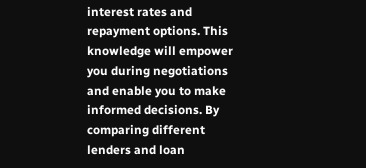interest rates and repayment options. This knowledge will empower you during negotiations and enable you to make informed decisions. By comparing different lenders and loan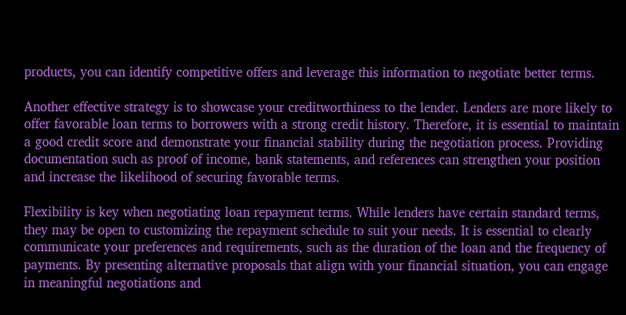products, you can identify competitive offers and leverage this information to negotiate better terms.

Another effective strategy is to showcase your creditworthiness to the lender. Lenders are more likely to offer favorable loan terms to borrowers with a strong credit history. Therefore, it is essential to maintain a good credit score and demonstrate your financial stability during the negotiation process. Providing documentation such as proof of income, bank statements, and references can strengthen your position and increase the likelihood of securing favorable terms.

Flexibility is key when negotiating loan repayment terms. While lenders have certain standard terms, they may be open to customizing the repayment schedule to suit your needs. It is essential to clearly communicate your preferences and requirements, such as the duration of the loan and the frequency of payments. By presenting alternative proposals that align with your financial situation, you can engage in meaningful negotiations and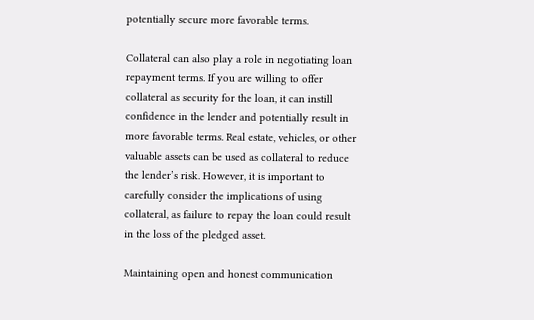potentially secure more favorable terms.

Collateral can also play a role in negotiating loan repayment terms. If you are willing to offer collateral as security for the loan, it can instill confidence in the lender and potentially result in more favorable terms. Real estate, vehicles, or other valuable assets can be used as collateral to reduce the lender’s risk. However, it is important to carefully consider the implications of using collateral, as failure to repay the loan could result in the loss of the pledged asset.

Maintaining open and honest communication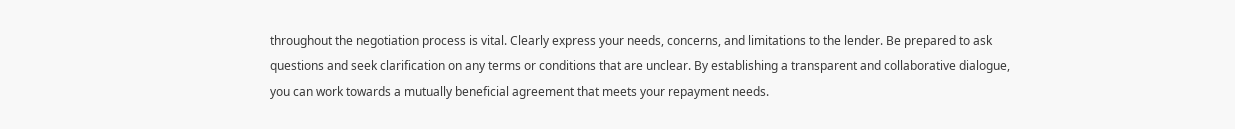throughout the negotiation process is vital. Clearly express your needs, concerns, and limitations to the lender. Be prepared to ask questions and seek clarification on any terms or conditions that are unclear. By establishing a transparent and collaborative dialogue, you can work towards a mutually beneficial agreement that meets your repayment needs.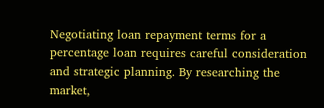Negotiating loan repayment terms for a percentage loan requires careful consideration and strategic planning. By researching the market,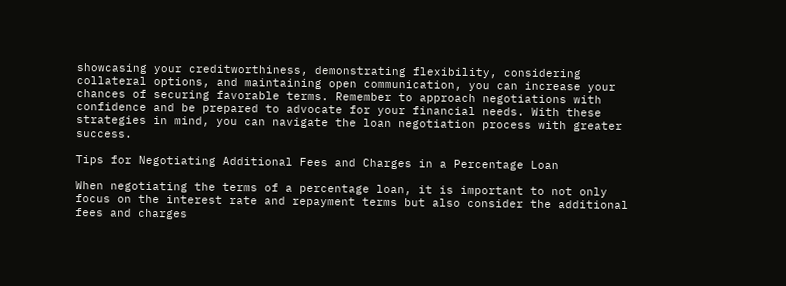showcasing your creditworthiness, demonstrating flexibility, considering collateral options, and maintaining open communication, you can increase your chances of securing favorable terms. Remember to approach negotiations with confidence and be prepared to advocate for your financial needs. With these strategies in mind, you can navigate the loan negotiation process with greater success.

Tips for Negotiating Additional Fees and Charges in a Percentage Loan

When negotiating the terms of a percentage loan, it is important to not only focus on the interest rate and repayment terms but also consider the additional fees and charges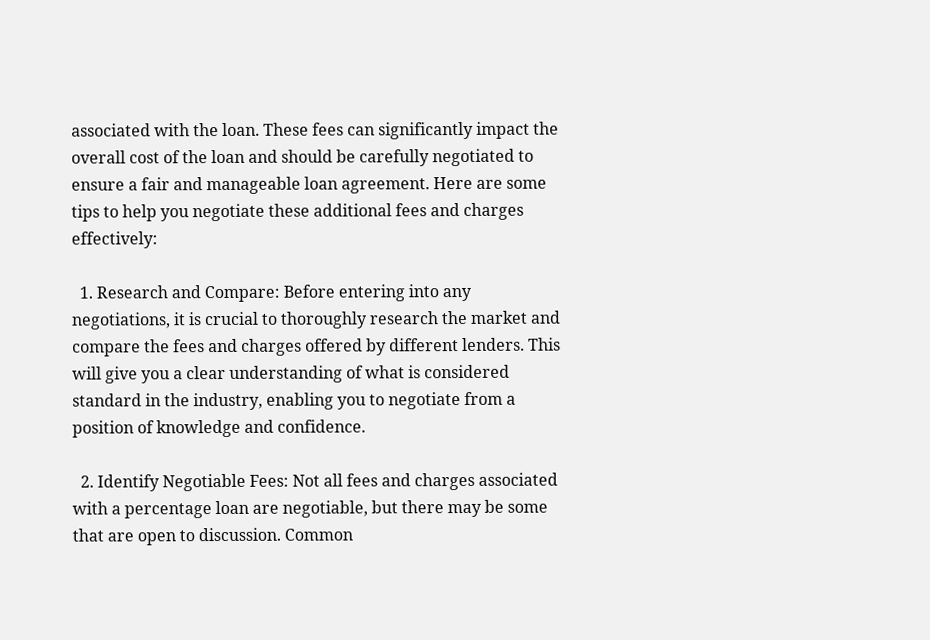associated with the loan. These fees can significantly impact the overall cost of the loan and should be carefully negotiated to ensure a fair and manageable loan agreement. Here are some tips to help you negotiate these additional fees and charges effectively:

  1. Research and Compare: Before entering into any negotiations, it is crucial to thoroughly research the market and compare the fees and charges offered by different lenders. This will give you a clear understanding of what is considered standard in the industry, enabling you to negotiate from a position of knowledge and confidence.

  2. Identify Negotiable Fees: Not all fees and charges associated with a percentage loan are negotiable, but there may be some that are open to discussion. Common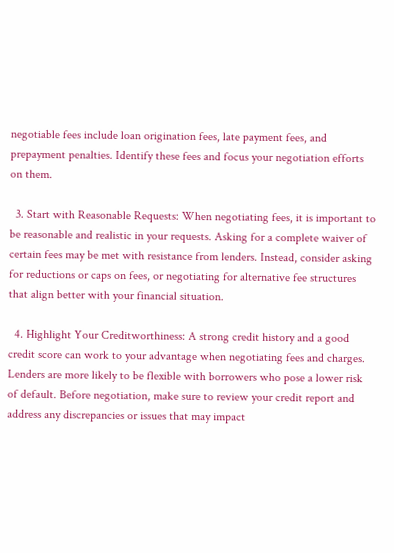negotiable fees include loan origination fees, late payment fees, and prepayment penalties. Identify these fees and focus your negotiation efforts on them.

  3. Start with Reasonable Requests: When negotiating fees, it is important to be reasonable and realistic in your requests. Asking for a complete waiver of certain fees may be met with resistance from lenders. Instead, consider asking for reductions or caps on fees, or negotiating for alternative fee structures that align better with your financial situation.

  4. Highlight Your Creditworthiness: A strong credit history and a good credit score can work to your advantage when negotiating fees and charges. Lenders are more likely to be flexible with borrowers who pose a lower risk of default. Before negotiation, make sure to review your credit report and address any discrepancies or issues that may impact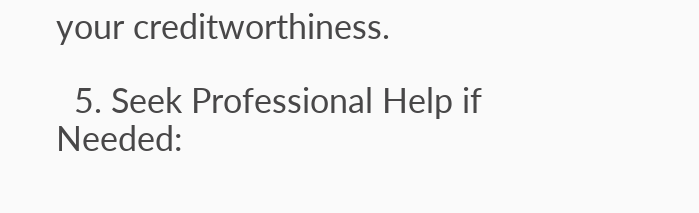your creditworthiness.

  5. Seek Professional Help if Needed: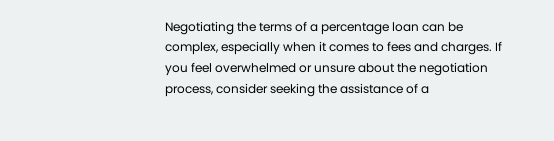Negotiating the terms of a percentage loan can be complex, especially when it comes to fees and charges. If you feel overwhelmed or unsure about the negotiation process, consider seeking the assistance of a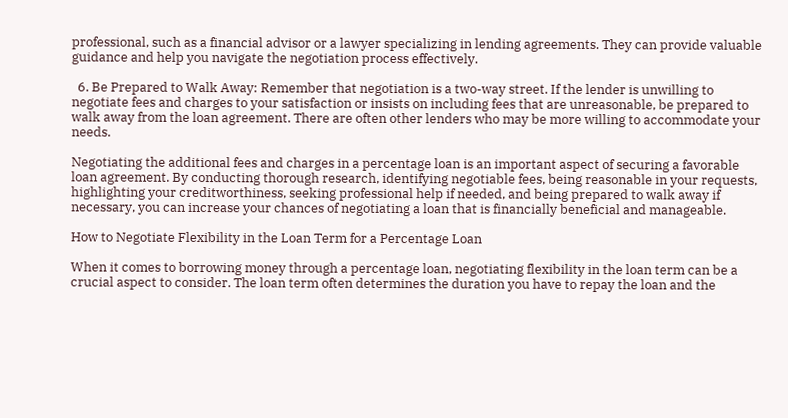professional, such as a financial advisor or a lawyer specializing in lending agreements. They can provide valuable guidance and help you navigate the negotiation process effectively.

  6. Be Prepared to Walk Away: Remember that negotiation is a two-way street. If the lender is unwilling to negotiate fees and charges to your satisfaction or insists on including fees that are unreasonable, be prepared to walk away from the loan agreement. There are often other lenders who may be more willing to accommodate your needs.

Negotiating the additional fees and charges in a percentage loan is an important aspect of securing a favorable loan agreement. By conducting thorough research, identifying negotiable fees, being reasonable in your requests, highlighting your creditworthiness, seeking professional help if needed, and being prepared to walk away if necessary, you can increase your chances of negotiating a loan that is financially beneficial and manageable.

How to Negotiate Flexibility in the Loan Term for a Percentage Loan

When it comes to borrowing money through a percentage loan, negotiating flexibility in the loan term can be a crucial aspect to consider. The loan term often determines the duration you have to repay the loan and the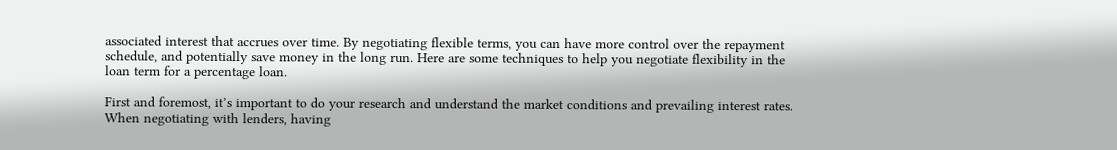associated interest that accrues over time. By negotiating flexible terms, you can have more control over the repayment schedule, and potentially save money in the long run. Here are some techniques to help you negotiate flexibility in the loan term for a percentage loan.

First and foremost, it’s important to do your research and understand the market conditions and prevailing interest rates. When negotiating with lenders, having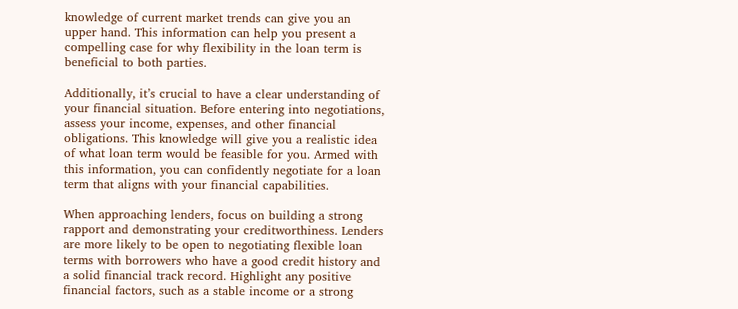knowledge of current market trends can give you an upper hand. This information can help you present a compelling case for why flexibility in the loan term is beneficial to both parties.

Additionally, it’s crucial to have a clear understanding of your financial situation. Before entering into negotiations, assess your income, expenses, and other financial obligations. This knowledge will give you a realistic idea of what loan term would be feasible for you. Armed with this information, you can confidently negotiate for a loan term that aligns with your financial capabilities.

When approaching lenders, focus on building a strong rapport and demonstrating your creditworthiness. Lenders are more likely to be open to negotiating flexible loan terms with borrowers who have a good credit history and a solid financial track record. Highlight any positive financial factors, such as a stable income or a strong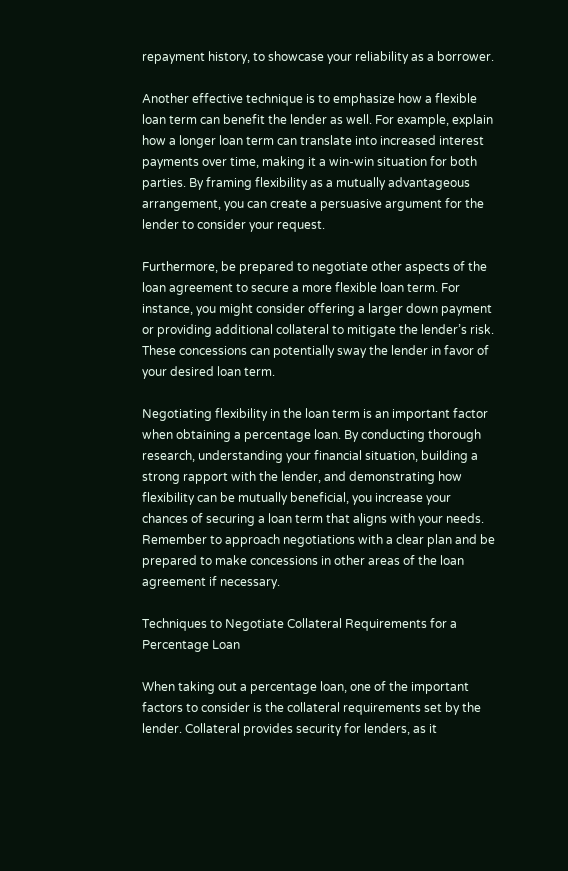repayment history, to showcase your reliability as a borrower.

Another effective technique is to emphasize how a flexible loan term can benefit the lender as well. For example, explain how a longer loan term can translate into increased interest payments over time, making it a win-win situation for both parties. By framing flexibility as a mutually advantageous arrangement, you can create a persuasive argument for the lender to consider your request.

Furthermore, be prepared to negotiate other aspects of the loan agreement to secure a more flexible loan term. For instance, you might consider offering a larger down payment or providing additional collateral to mitigate the lender’s risk. These concessions can potentially sway the lender in favor of your desired loan term.

Negotiating flexibility in the loan term is an important factor when obtaining a percentage loan. By conducting thorough research, understanding your financial situation, building a strong rapport with the lender, and demonstrating how flexibility can be mutually beneficial, you increase your chances of securing a loan term that aligns with your needs. Remember to approach negotiations with a clear plan and be prepared to make concessions in other areas of the loan agreement if necessary.

Techniques to Negotiate Collateral Requirements for a Percentage Loan

When taking out a percentage loan, one of the important factors to consider is the collateral requirements set by the lender. Collateral provides security for lenders, as it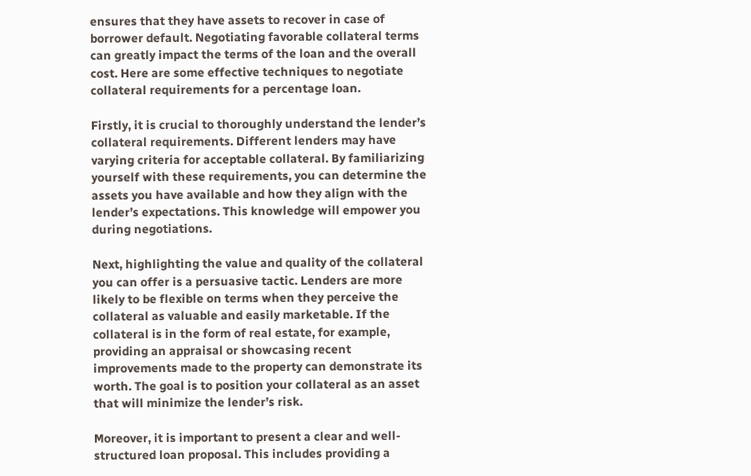ensures that they have assets to recover in case of borrower default. Negotiating favorable collateral terms can greatly impact the terms of the loan and the overall cost. Here are some effective techniques to negotiate collateral requirements for a percentage loan.

Firstly, it is crucial to thoroughly understand the lender’s collateral requirements. Different lenders may have varying criteria for acceptable collateral. By familiarizing yourself with these requirements, you can determine the assets you have available and how they align with the lender’s expectations. This knowledge will empower you during negotiations.

Next, highlighting the value and quality of the collateral you can offer is a persuasive tactic. Lenders are more likely to be flexible on terms when they perceive the collateral as valuable and easily marketable. If the collateral is in the form of real estate, for example, providing an appraisal or showcasing recent improvements made to the property can demonstrate its worth. The goal is to position your collateral as an asset that will minimize the lender’s risk.

Moreover, it is important to present a clear and well-structured loan proposal. This includes providing a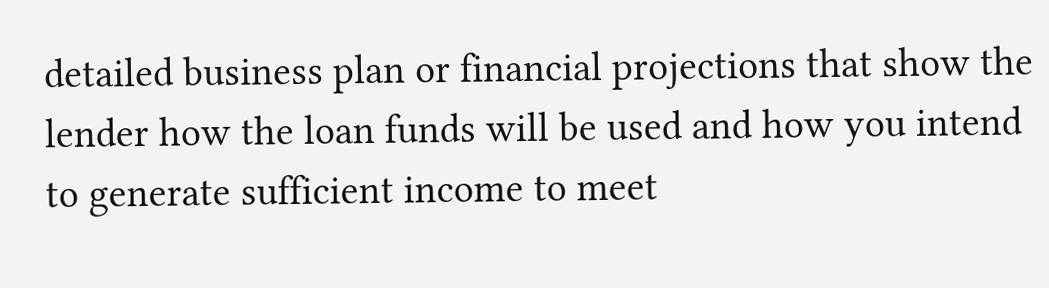detailed business plan or financial projections that show the lender how the loan funds will be used and how you intend to generate sufficient income to meet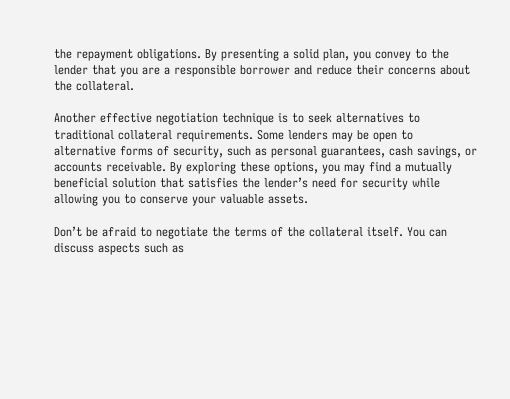the repayment obligations. By presenting a solid plan, you convey to the lender that you are a responsible borrower and reduce their concerns about the collateral.

Another effective negotiation technique is to seek alternatives to traditional collateral requirements. Some lenders may be open to alternative forms of security, such as personal guarantees, cash savings, or accounts receivable. By exploring these options, you may find a mutually beneficial solution that satisfies the lender’s need for security while allowing you to conserve your valuable assets.

Don’t be afraid to negotiate the terms of the collateral itself. You can discuss aspects such as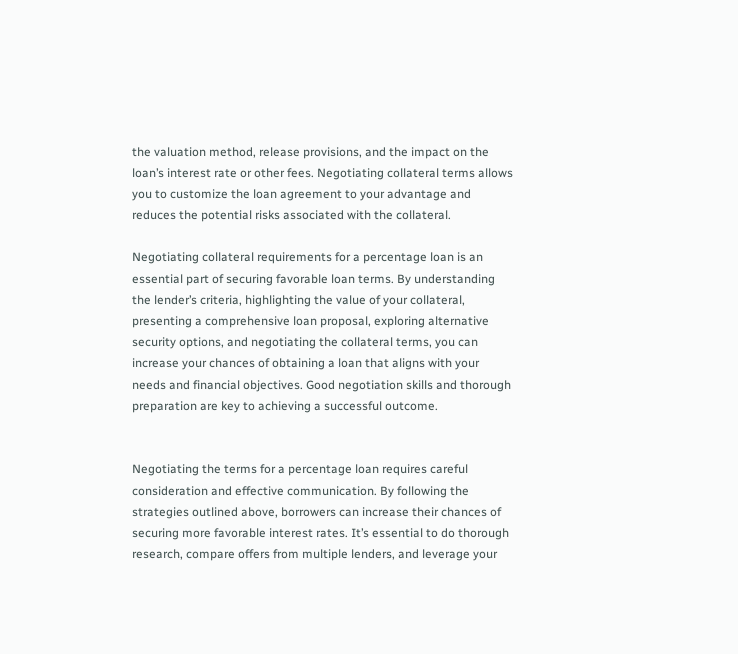the valuation method, release provisions, and the impact on the loan’s interest rate or other fees. Negotiating collateral terms allows you to customize the loan agreement to your advantage and reduces the potential risks associated with the collateral.

Negotiating collateral requirements for a percentage loan is an essential part of securing favorable loan terms. By understanding the lender’s criteria, highlighting the value of your collateral, presenting a comprehensive loan proposal, exploring alternative security options, and negotiating the collateral terms, you can increase your chances of obtaining a loan that aligns with your needs and financial objectives. Good negotiation skills and thorough preparation are key to achieving a successful outcome.


Negotiating the terms for a percentage loan requires careful consideration and effective communication. By following the strategies outlined above, borrowers can increase their chances of securing more favorable interest rates. It’s essential to do thorough research, compare offers from multiple lenders, and leverage your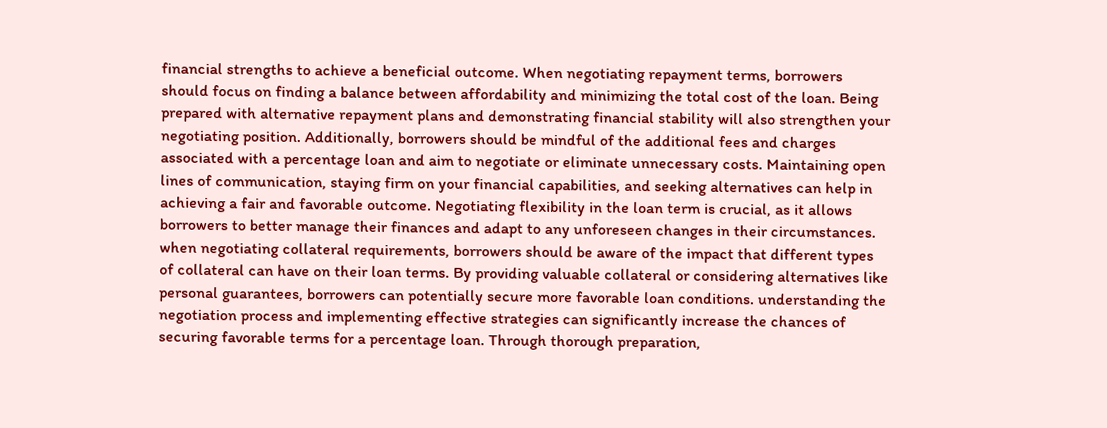financial strengths to achieve a beneficial outcome. When negotiating repayment terms, borrowers should focus on finding a balance between affordability and minimizing the total cost of the loan. Being prepared with alternative repayment plans and demonstrating financial stability will also strengthen your negotiating position. Additionally, borrowers should be mindful of the additional fees and charges associated with a percentage loan and aim to negotiate or eliminate unnecessary costs. Maintaining open lines of communication, staying firm on your financial capabilities, and seeking alternatives can help in achieving a fair and favorable outcome. Negotiating flexibility in the loan term is crucial, as it allows borrowers to better manage their finances and adapt to any unforeseen changes in their circumstances. when negotiating collateral requirements, borrowers should be aware of the impact that different types of collateral can have on their loan terms. By providing valuable collateral or considering alternatives like personal guarantees, borrowers can potentially secure more favorable loan conditions. understanding the negotiation process and implementing effective strategies can significantly increase the chances of securing favorable terms for a percentage loan. Through thorough preparation,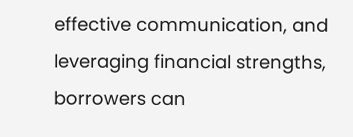effective communication, and leveraging financial strengths, borrowers can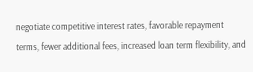negotiate competitive interest rates, favorable repayment terms, fewer additional fees, increased loan term flexibility, and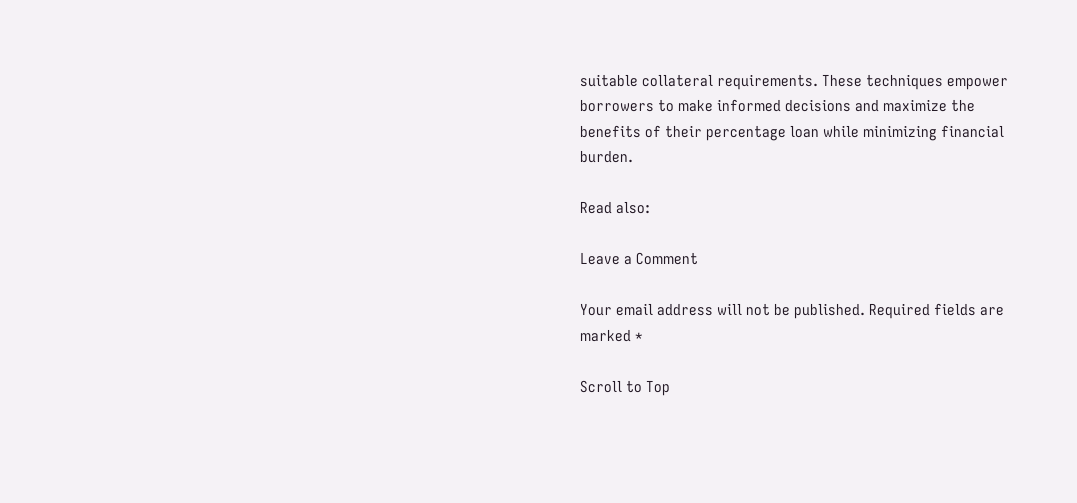suitable collateral requirements. These techniques empower borrowers to make informed decisions and maximize the benefits of their percentage loan while minimizing financial burden.

Read also:

Leave a Comment

Your email address will not be published. Required fields are marked *

Scroll to Top